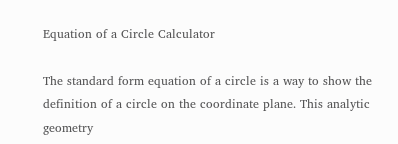Equation of a Circle Calculator

The standard form equation of a circle is a way to show the definition of a circle on the coordinate plane. This analytic geometry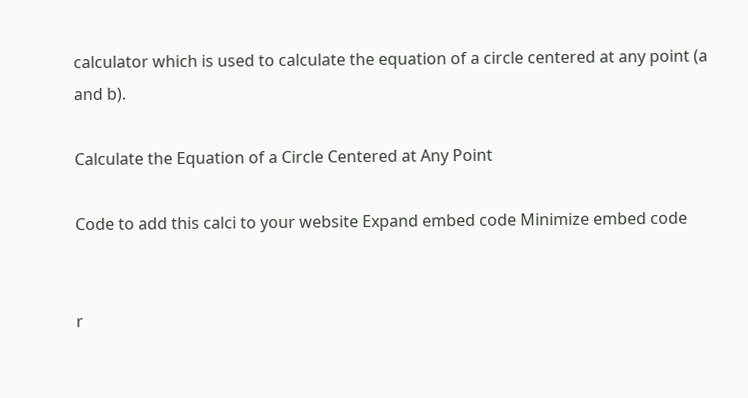calculator which is used to calculate the equation of a circle centered at any point (a and b).

Calculate the Equation of a Circle Centered at Any Point

Code to add this calci to your website Expand embed code Minimize embed code


r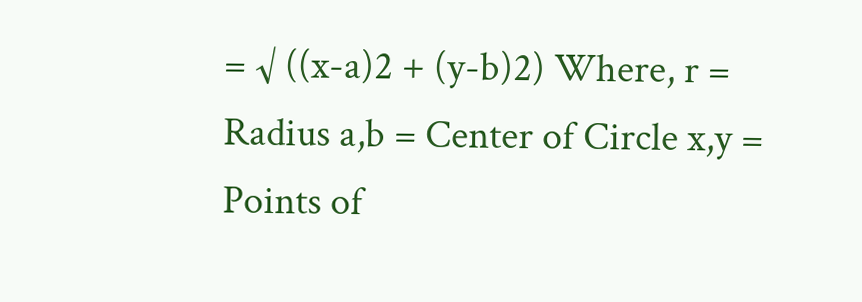= √ ((x-a)2 + (y-b)2) Where, r = Radius a,b = Center of Circle x,y = Points of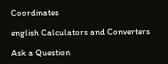Coordinates

english Calculators and Converters

Ask a Question